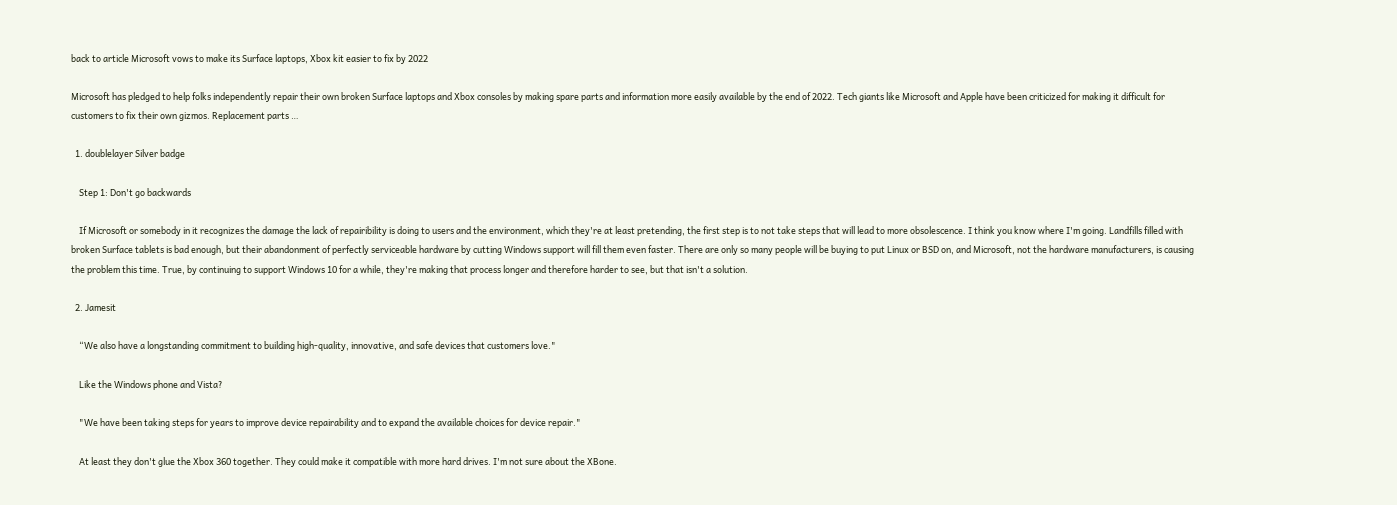back to article Microsoft vows to make its Surface laptops, Xbox kit easier to fix by 2022

Microsoft has pledged to help folks independently repair their own broken Surface laptops and Xbox consoles by making spare parts and information more easily available by the end of 2022. Tech giants like Microsoft and Apple have been criticized for making it difficult for customers to fix their own gizmos. Replacement parts …

  1. doublelayer Silver badge

    Step 1: Don't go backwards

    If Microsoft or somebody in it recognizes the damage the lack of repairibility is doing to users and the environment, which they're at least pretending, the first step is to not take steps that will lead to more obsolescence. I think you know where I'm going. Landfills filled with broken Surface tablets is bad enough, but their abandonment of perfectly serviceable hardware by cutting Windows support will fill them even faster. There are only so many people will be buying to put Linux or BSD on, and Microsoft, not the hardware manufacturers, is causing the problem this time. True, by continuing to support Windows 10 for a while, they're making that process longer and therefore harder to see, but that isn't a solution.

  2. Jamesit

    “We also have a longstanding commitment to building high-quality, innovative, and safe devices that customers love."

    Like the Windows phone and Vista?

    "We have been taking steps for years to improve device repairability and to expand the available choices for device repair."

    At least they don't glue the Xbox 360 together. They could make it compatible with more hard drives. I'm not sure about the XBone.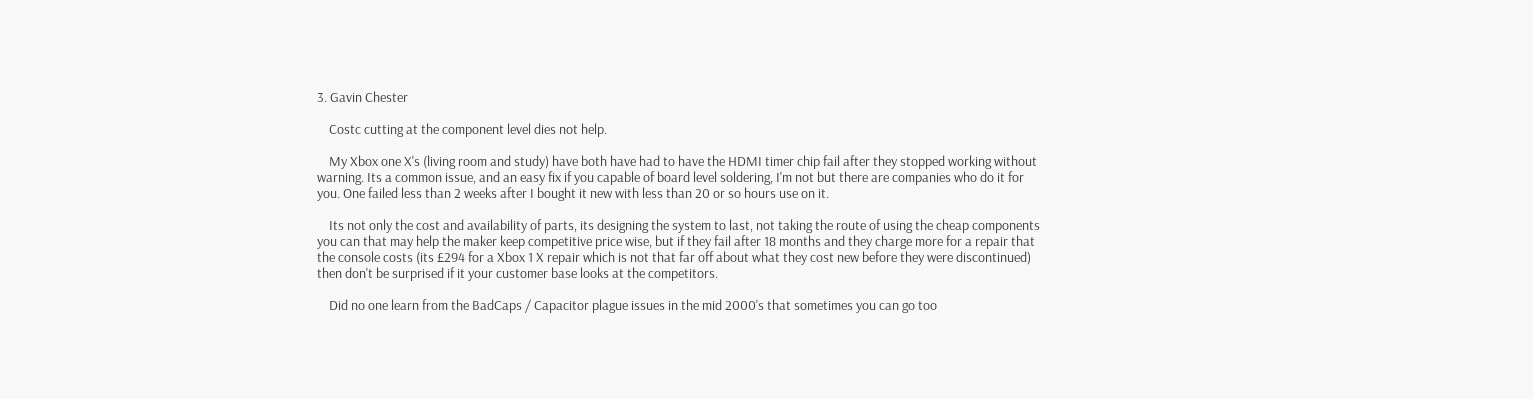3. Gavin Chester

    Costc cutting at the component level dies not help.

    My Xbox one X's (living room and study) have both have had to have the HDMI timer chip fail after they stopped working without warning. Its a common issue, and an easy fix if you capable of board level soldering, I'm not but there are companies who do it for you. One failed less than 2 weeks after I bought it new with less than 20 or so hours use on it.

    Its not only the cost and availability of parts, its designing the system to last, not taking the route of using the cheap components you can that may help the maker keep competitive price wise, but if they fail after 18 months and they charge more for a repair that the console costs (its £294 for a Xbox 1 X repair which is not that far off about what they cost new before they were discontinued) then don't be surprised if it your customer base looks at the competitors.

    Did no one learn from the BadCaps / Capacitor plague issues in the mid 2000's that sometimes you can go too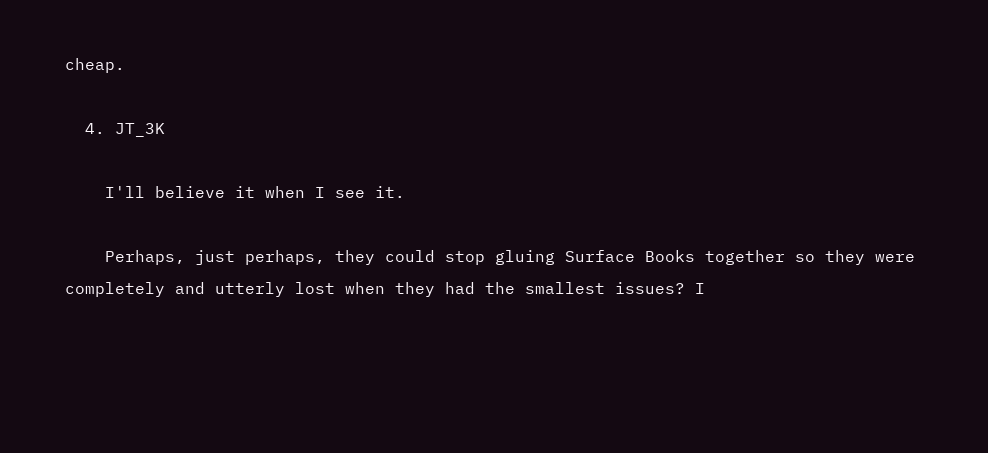cheap.

  4. JT_3K

    I'll believe it when I see it.

    Perhaps, just perhaps, they could stop gluing Surface Books together so they were completely and utterly lost when they had the smallest issues? I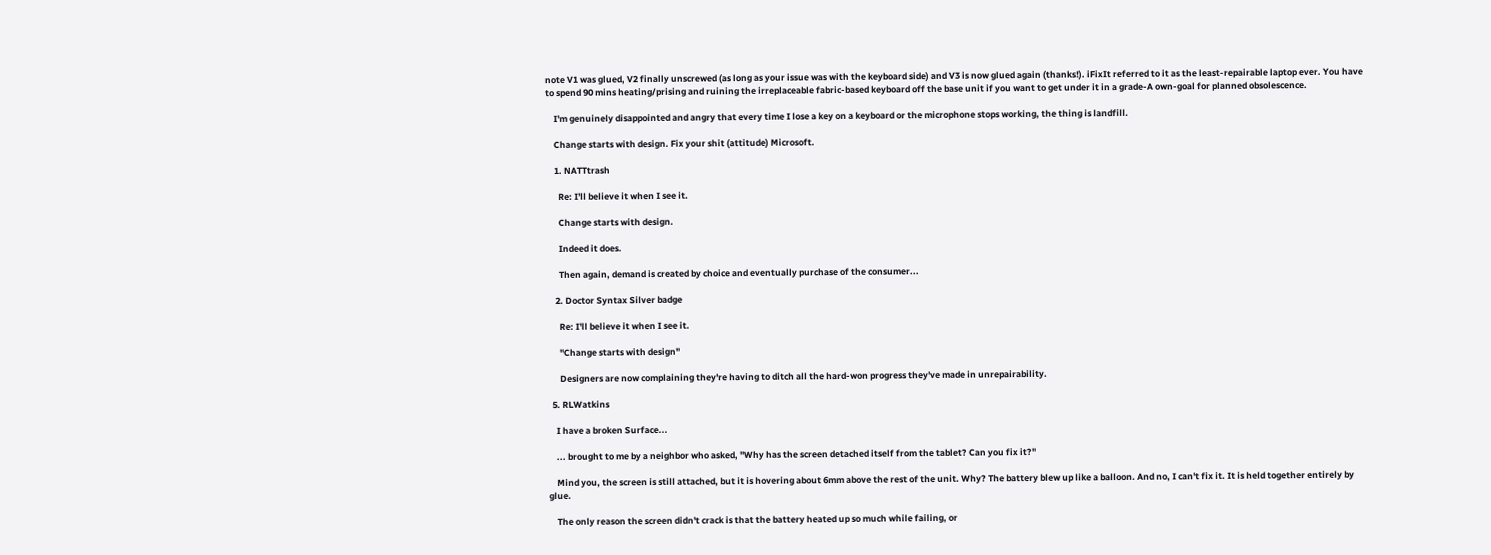note V1 was glued, V2 finally unscrewed (as long as your issue was with the keyboard side) and V3 is now glued again (thanks!). iFixIt referred to it as the least-repairable laptop ever. You have to spend 90 mins heating/prising and ruining the irreplaceable fabric-based keyboard off the base unit if you want to get under it in a grade-A own-goal for planned obsolescence.

    I'm genuinely disappointed and angry that every time I lose a key on a keyboard or the microphone stops working, the thing is landfill.

    Change starts with design. Fix your shit (attitude) Microsoft.

    1. NATTtrash

      Re: I'll believe it when I see it.

      Change starts with design.

      Indeed it does.

      Then again, demand is created by choice and eventually purchase of the consumer...

    2. Doctor Syntax Silver badge

      Re: I'll believe it when I see it.

      "Change starts with design"

      Designers are now complaining they're having to ditch all the hard-won progress they've made in unrepairability.

  5. RLWatkins

    I have a broken Surface...

    ... brought to me by a neighbor who asked, "Why has the screen detached itself from the tablet? Can you fix it?"

    Mind you, the screen is still attached, but it is hovering about 6mm above the rest of the unit. Why? The battery blew up like a balloon. And no, I can't fix it. It is held together entirely by glue.

    The only reason the screen didn't crack is that the battery heated up so much while failing, or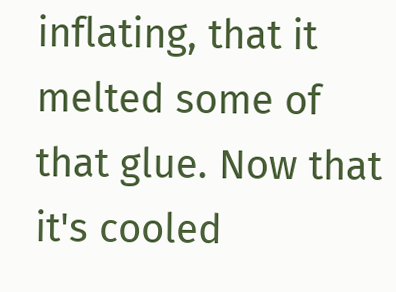inflating, that it melted some of that glue. Now that it's cooled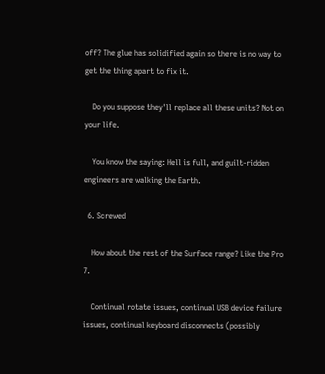off? The glue has solidified again so there is no way to get the thing apart to fix it.

    Do you suppose they'll replace all these units? Not on your life.

    You know the saying: Hell is full, and guilt-ridden engineers are walking the Earth.

  6. Screwed

    How about the rest of the Surface range? Like the Pro 7.

    Continual rotate issues, continual USB device failure issues, continual keyboard disconnects (possibly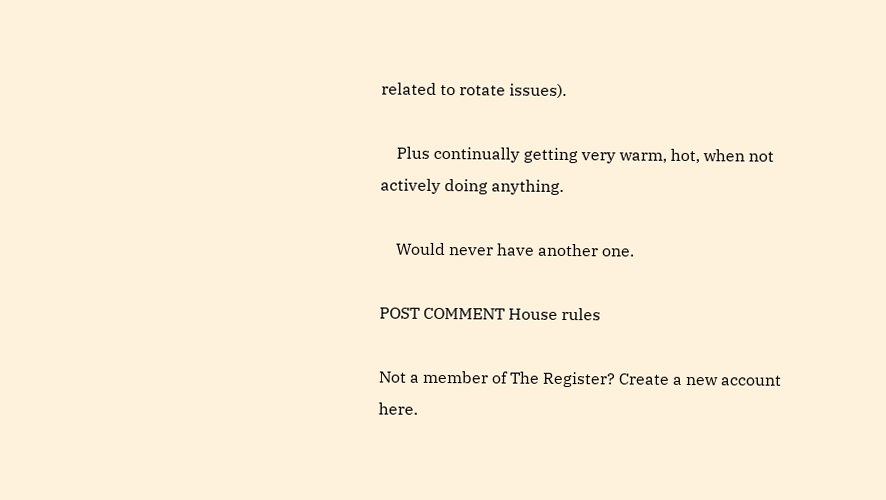related to rotate issues).

    Plus continually getting very warm, hot, when not actively doing anything.

    Would never have another one.

POST COMMENT House rules

Not a member of The Register? Create a new account here.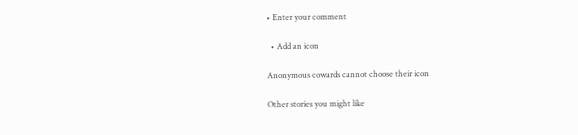• Enter your comment

  • Add an icon

Anonymous cowards cannot choose their icon

Other stories you might like